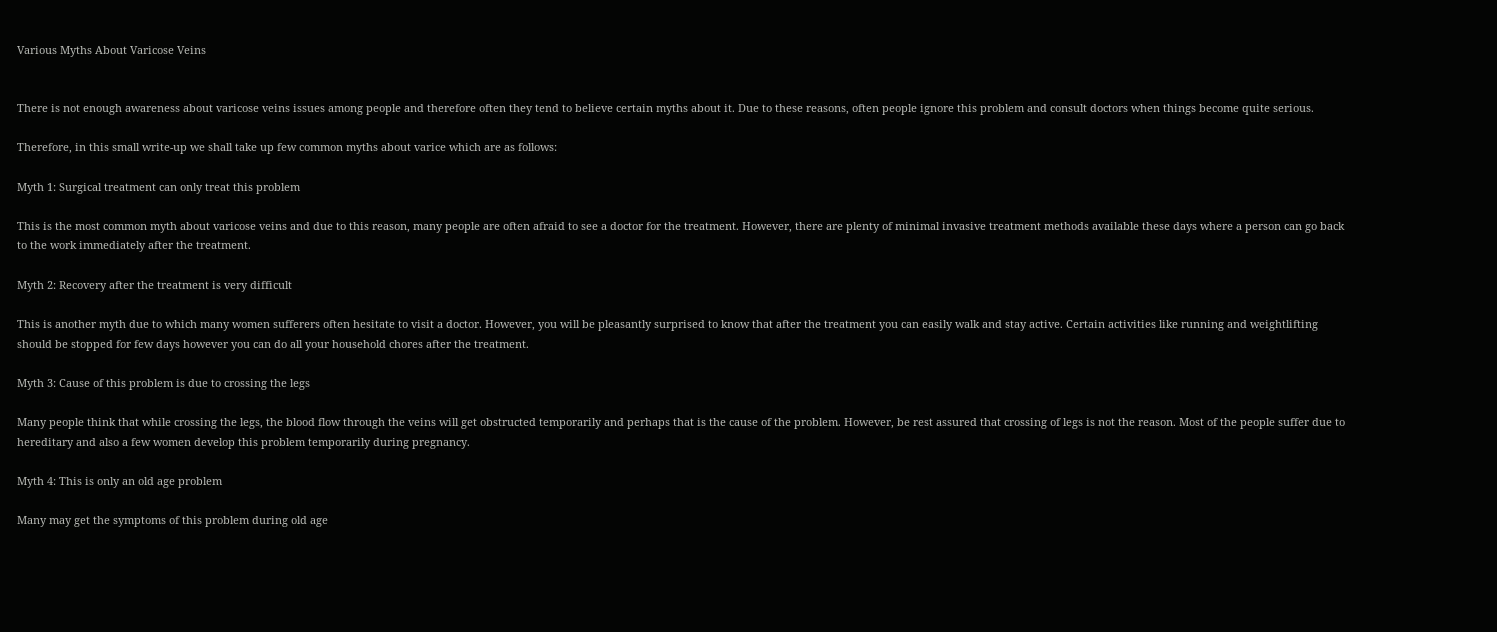Various Myths About Varicose Veins


There is not enough awareness about varicose veins issues among people and therefore often they tend to believe certain myths about it. Due to these reasons, often people ignore this problem and consult doctors when things become quite serious.

Therefore, in this small write-up we shall take up few common myths about varice which are as follows:

Myth 1: Surgical treatment can only treat this problem

This is the most common myth about varicose veins and due to this reason, many people are often afraid to see a doctor for the treatment. However, there are plenty of minimal invasive treatment methods available these days where a person can go back to the work immediately after the treatment.

Myth 2: Recovery after the treatment is very difficult

This is another myth due to which many women sufferers often hesitate to visit a doctor. However, you will be pleasantly surprised to know that after the treatment you can easily walk and stay active. Certain activities like running and weightlifting should be stopped for few days however you can do all your household chores after the treatment.

Myth 3: Cause of this problem is due to crossing the legs

Many people think that while crossing the legs, the blood flow through the veins will get obstructed temporarily and perhaps that is the cause of the problem. However, be rest assured that crossing of legs is not the reason. Most of the people suffer due to hereditary and also a few women develop this problem temporarily during pregnancy.

Myth 4: This is only an old age problem

Many may get the symptoms of this problem during old age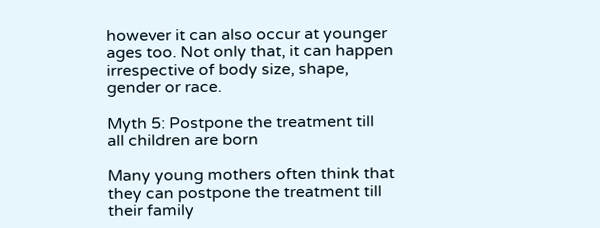however it can also occur at younger ages too. Not only that, it can happen irrespective of body size, shape, gender or race.

Myth 5: Postpone the treatment till all children are born

Many young mothers often think that they can postpone the treatment till their family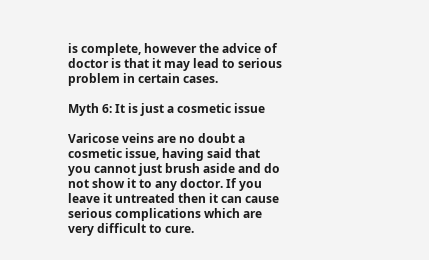is complete, however the advice of doctor is that it may lead to serious problem in certain cases.

Myth 6: It is just a cosmetic issue

Varicose veins are no doubt a cosmetic issue, having said that you cannot just brush aside and do not show it to any doctor. If you leave it untreated then it can cause serious complications which are very difficult to cure.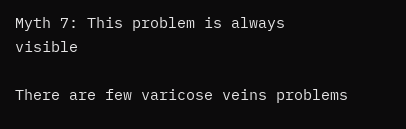Myth 7: This problem is always visible

There are few varicose veins problems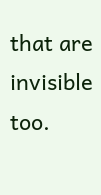that are invisible too.